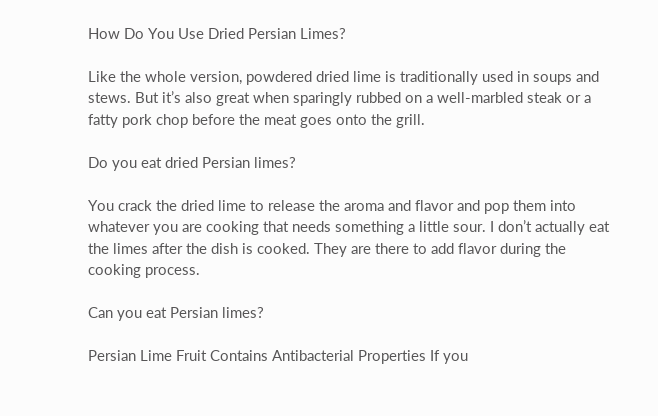How Do You Use Dried Persian Limes?

Like the whole version, powdered dried lime is traditionally used in soups and stews. But it’s also great when sparingly rubbed on a well-marbled steak or a fatty pork chop before the meat goes onto the grill.

Do you eat dried Persian limes?

You crack the dried lime to release the aroma and flavor and pop them into whatever you are cooking that needs something a little sour. I don’t actually eat the limes after the dish is cooked. They are there to add flavor during the cooking process.

Can you eat Persian limes?

Persian Lime Fruit Contains Antibacterial Properties If you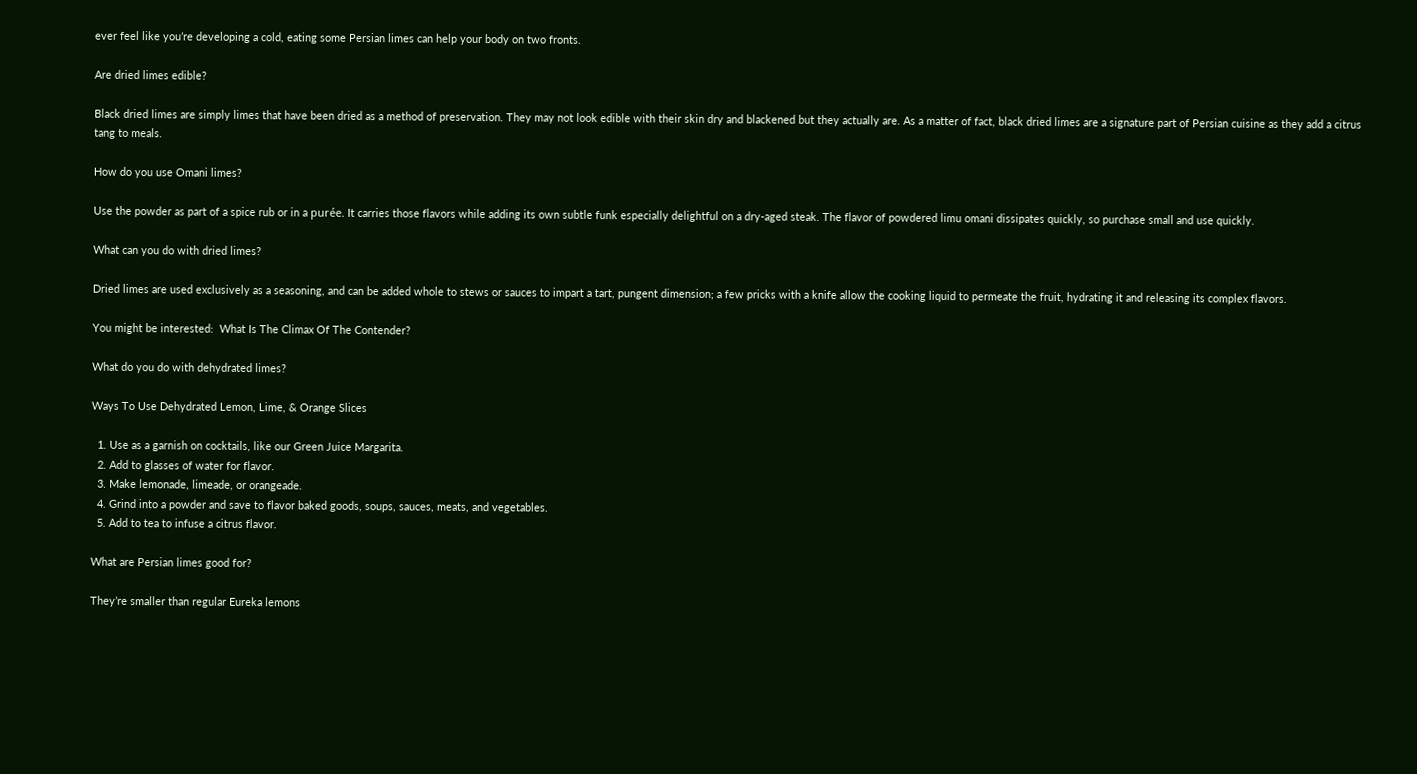ever feel like you’re developing a cold, eating some Persian limes can help your body on two fronts.

Are dried limes edible?

Black dried limes are simply limes that have been dried as a method of preservation. They may not look edible with their skin dry and blackened but they actually are. As a matter of fact, black dried limes are a signature part of Persian cuisine as they add a citrus tang to meals.

How do you use Omani limes?

Use the powder as part of a spice rub or in a purée. It carries those flavors while adding its own subtle funk especially delightful on a dry-aged steak. The flavor of powdered limu omani dissipates quickly, so purchase small and use quickly.

What can you do with dried limes?

Dried limes are used exclusively as a seasoning, and can be added whole to stews or sauces to impart a tart, pungent dimension; a few pricks with a knife allow the cooking liquid to permeate the fruit, hydrating it and releasing its complex flavors.

You might be interested:  What Is The Climax Of The Contender?

What do you do with dehydrated limes?

Ways To Use Dehydrated Lemon, Lime, & Orange Slices

  1. Use as a garnish on cocktails, like our Green Juice Margarita.
  2. Add to glasses of water for flavor.
  3. Make lemonade, limeade, or orangeade.
  4. Grind into a powder and save to flavor baked goods, soups, sauces, meats, and vegetables.
  5. Add to tea to infuse a citrus flavor.

What are Persian limes good for?

They’re smaller than regular Eureka lemons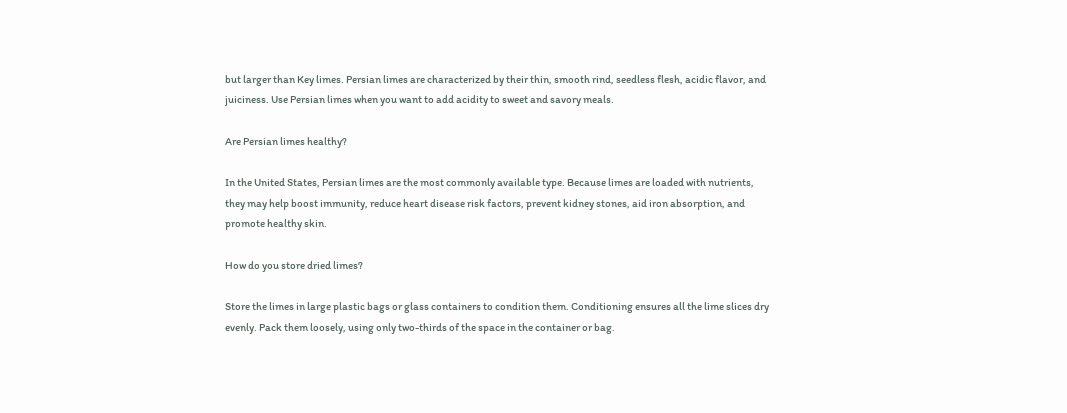but larger than Key limes. Persian limes are characterized by their thin, smooth rind, seedless flesh, acidic flavor, and juiciness. Use Persian limes when you want to add acidity to sweet and savory meals.

Are Persian limes healthy?

In the United States, Persian limes are the most commonly available type. Because limes are loaded with nutrients, they may help boost immunity, reduce heart disease risk factors, prevent kidney stones, aid iron absorption, and promote healthy skin.

How do you store dried limes?

Store the limes in large plastic bags or glass containers to condition them. Conditioning ensures all the lime slices dry evenly. Pack them loosely, using only two-thirds of the space in the container or bag.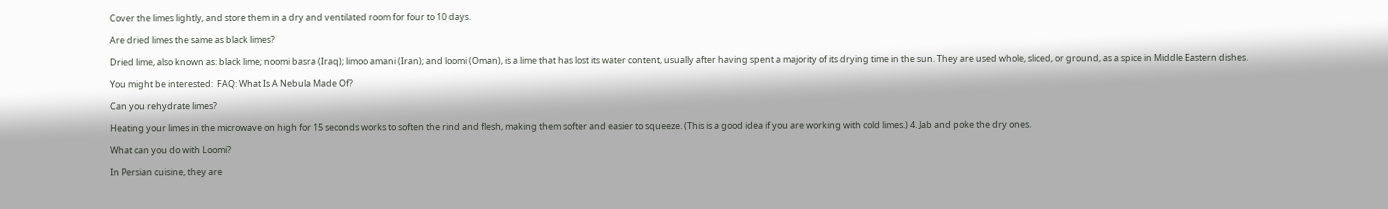Cover the limes lightly, and store them in a dry and ventilated room for four to 10 days.

Are dried limes the same as black limes?

Dried lime, also known as: black lime; noomi basra (Iraq); limoo amani (Iran); and loomi (Oman), is a lime that has lost its water content, usually after having spent a majority of its drying time in the sun. They are used whole, sliced, or ground, as a spice in Middle Eastern dishes.

You might be interested:  FAQ: What Is A Nebula Made Of?

Can you rehydrate limes?

Heating your limes in the microwave on high for 15 seconds works to soften the rind and flesh, making them softer and easier to squeeze. (This is a good idea if you are working with cold limes.) 4. Jab and poke the dry ones.

What can you do with Loomi?

In Persian cuisine, they are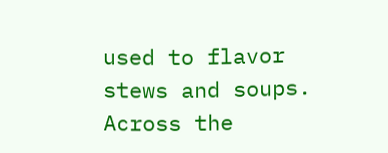used to flavor stews and soups. Across the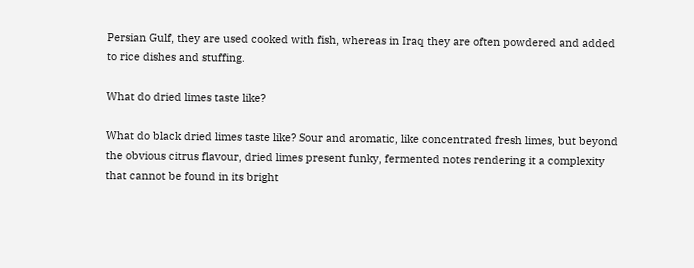Persian Gulf, they are used cooked with fish, whereas in Iraq they are often powdered and added to rice dishes and stuffing.

What do dried limes taste like?

What do black dried limes taste like? Sour and aromatic, like concentrated fresh limes, but beyond the obvious citrus flavour, dried limes present funky, fermented notes rendering it a complexity that cannot be found in its bright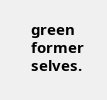green former selves.